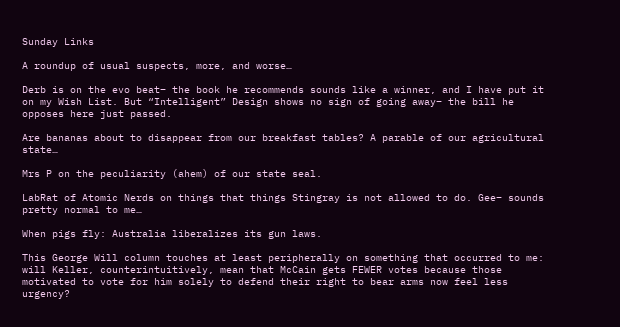Sunday Links

A roundup of usual suspects, more, and worse…

Derb is on the evo beat– the book he recommends sounds like a winner, and I have put it on my Wish List. But “Intelligent” Design shows no sign of going away– the bill he opposes here just passed.

Are bananas about to disappear from our breakfast tables? A parable of our agricultural state…

Mrs P on the peculiarity (ahem) of our state seal.

LabRat of Atomic Nerds on things that things Stingray is not allowed to do. Gee– sounds pretty normal to me…

When pigs fly: Australia liberalizes its gun laws.

This George Will column touches at least peripherally on something that occurred to me: will Keller, counterintuitively, mean that McCain gets FEWER votes because those motivated to vote for him solely to defend their right to bear arms now feel less urgency?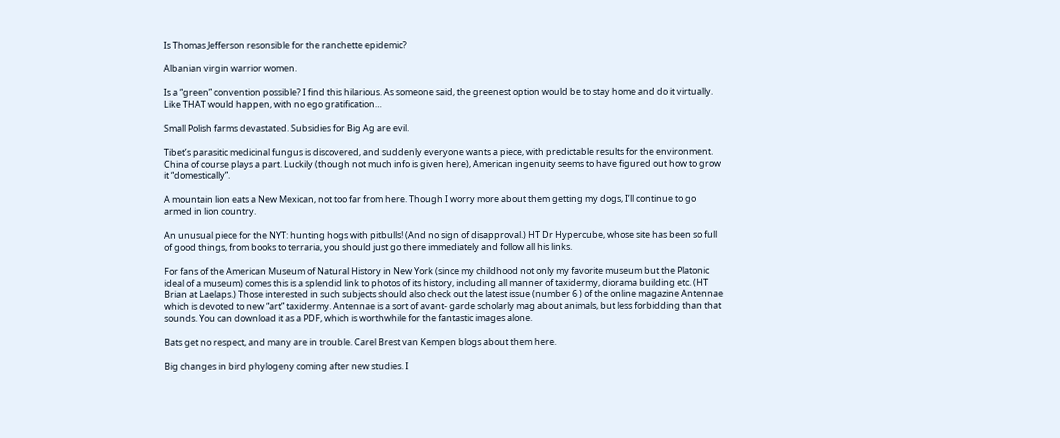Is Thomas Jefferson resonsible for the ranchette epidemic?

Albanian virgin warrior women.

Is a “green” convention possible? I find this hilarious. As someone said, the greenest option would be to stay home and do it virtually. Like THAT would happen, with no ego gratification…

Small Polish farms devastated. Subsidies for Big Ag are evil.

Tibet’s parasitic medicinal fungus is discovered, and suddenly everyone wants a piece, with predictable results for the environment. China of course plays a part. Luckily (though not much info is given here), American ingenuity seems to have figured out how to grow it “domestically”.

A mountain lion eats a New Mexican, not too far from here. Though I worry more about them getting my dogs, I’ll continue to go armed in lion country.

An unusual piece for the NYT: hunting hogs with pitbulls! (And no sign of disapproval.) HT Dr Hypercube, whose site has been so full of good things, from books to terraria, you should just go there immediately and follow all his links.

For fans of the American Museum of Natural History in New York (since my childhood not only my favorite museum but the Platonic ideal of a museum) comes this is a splendid link to photos of its history, including all manner of taxidermy, diorama building etc. (HT Brian at Laelaps.) Those interested in such subjects should also check out the latest issue (number 6 ) of the online magazine Antennae which is devoted to new “art” taxidermy. Antennae is a sort of avant- garde scholarly mag about animals, but less forbidding than that sounds. You can download it as a PDF, which is worthwhile for the fantastic images alone.

Bats get no respect, and many are in trouble. Carel Brest van Kempen blogs about them here.

Big changes in bird phylogeny coming after new studies. I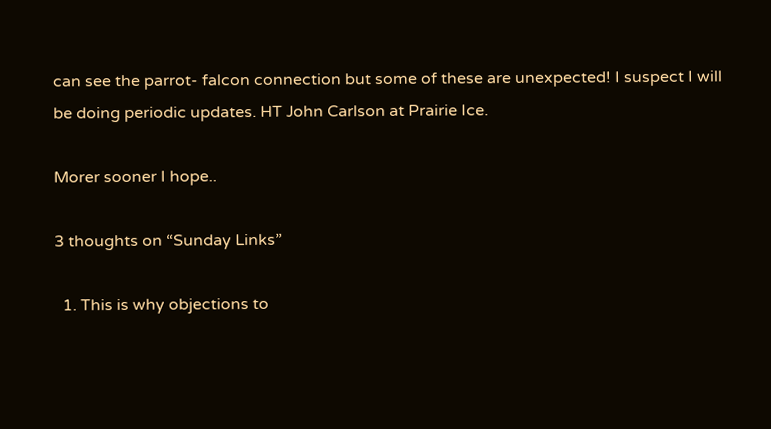can see the parrot- falcon connection but some of these are unexpected! I suspect I will be doing periodic updates. HT John Carlson at Prairie Ice.

Morer sooner I hope..

3 thoughts on “Sunday Links”

  1. This is why objections to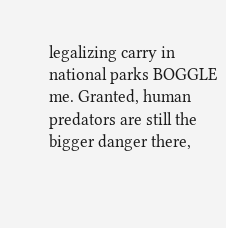legalizing carry in national parks BOGGLE me. Granted, human predators are still the bigger danger there,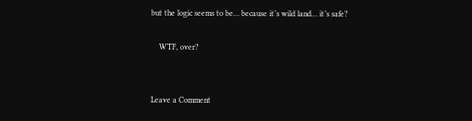but the logic seems to be… because it’s wild land… it’s safe?

    WTF, over?


Leave a Comment